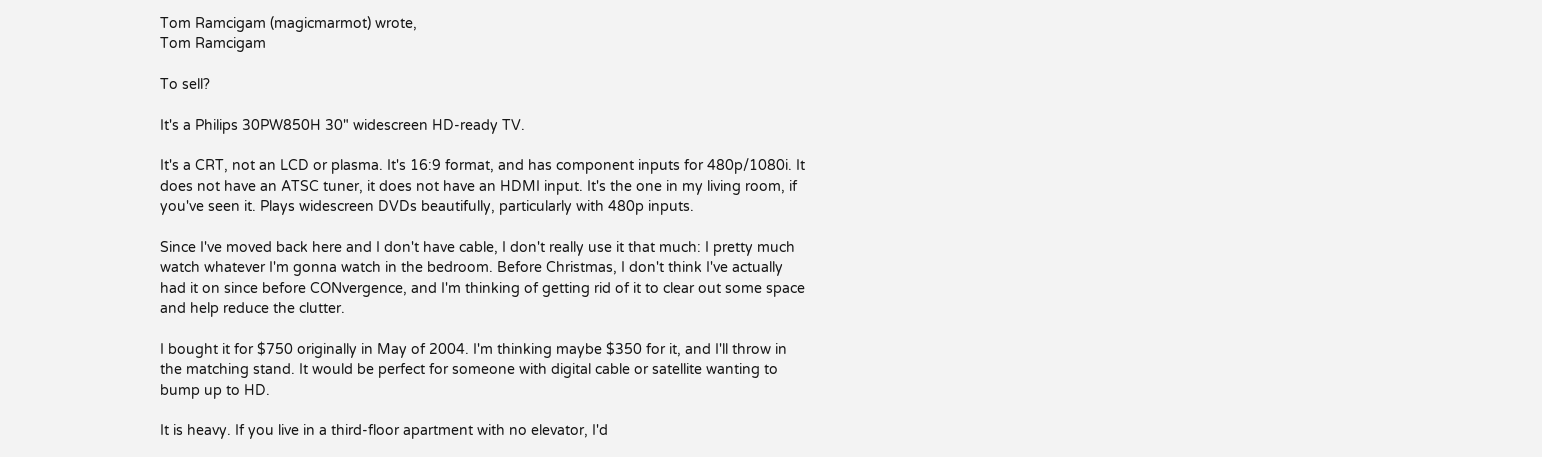Tom Ramcigam (magicmarmot) wrote,
Tom Ramcigam

To sell?

It's a Philips 30PW850H 30" widescreen HD-ready TV.

It's a CRT, not an LCD or plasma. It's 16:9 format, and has component inputs for 480p/1080i. It does not have an ATSC tuner, it does not have an HDMI input. It's the one in my living room, if you've seen it. Plays widescreen DVDs beautifully, particularly with 480p inputs.

Since I've moved back here and I don't have cable, I don't really use it that much: I pretty much watch whatever I'm gonna watch in the bedroom. Before Christmas, I don't think I've actually had it on since before CONvergence, and I'm thinking of getting rid of it to clear out some space and help reduce the clutter.

I bought it for $750 originally in May of 2004. I'm thinking maybe $350 for it, and I'll throw in the matching stand. It would be perfect for someone with digital cable or satellite wanting to bump up to HD.

It is heavy. If you live in a third-floor apartment with no elevator, I'd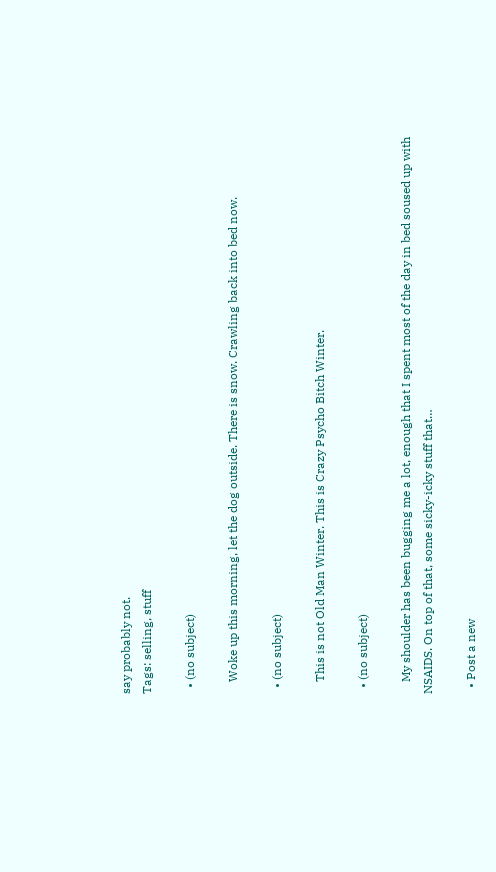say probably not.
Tags: selling, stuff

  • (no subject)

    Woke up this morning, let the dog outside. There is snow. Crawling back into bed now.

  • (no subject)

    This is not Old Man Winter. This is Crazy Psycho Bitch Winter.

  • (no subject)

    My shoulder has been bugging me a lot, enough that I spent most of the day in bed soused up with NSAIDS. On top of that, some sicky-icky stuff that…

  • Post a new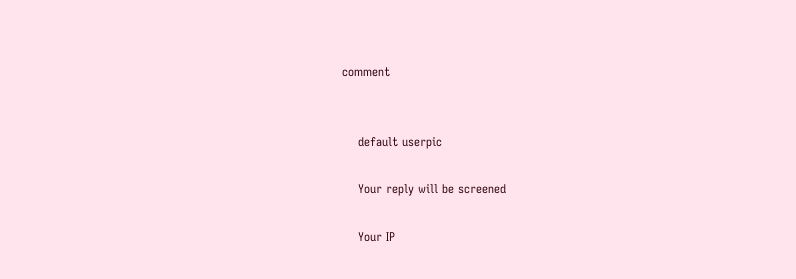comment


    default userpic

    Your reply will be screened

    Your IP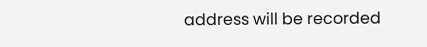address will be recorded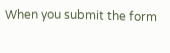When you submit the form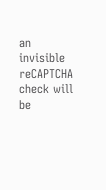an invisible reCAPTCHA check will be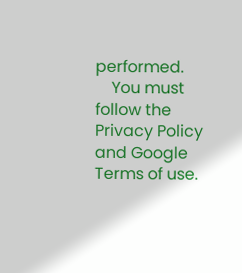performed.
    You must follow the Privacy Policy and Google Terms of use.